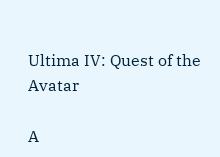Ultima IV: Quest of the Avatar

A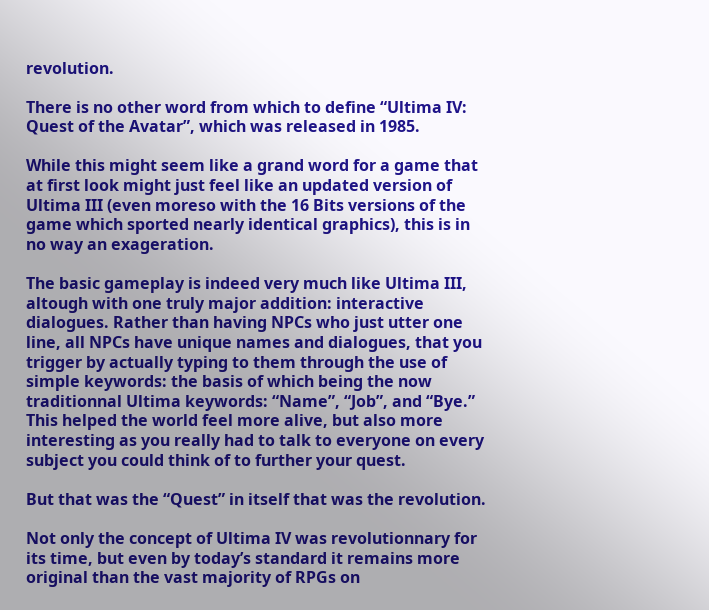revolution.

There is no other word from which to define “Ultima IV: Quest of the Avatar”, which was released in 1985.

While this might seem like a grand word for a game that at first look might just feel like an updated version of Ultima III (even moreso with the 16 Bits versions of the game which sported nearly identical graphics), this is in no way an exageration.

The basic gameplay is indeed very much like Ultima III, altough with one truly major addition: interactive dialogues. Rather than having NPCs who just utter one line, all NPCs have unique names and dialogues, that you trigger by actually typing to them through the use of simple keywords: the basis of which being the now traditionnal Ultima keywords: “Name”, “Job”, and “Bye.” This helped the world feel more alive, but also more interesting as you really had to talk to everyone on every subject you could think of to further your quest.

But that was the “Quest” in itself that was the revolution.

Not only the concept of Ultima IV was revolutionnary for its time, but even by today’s standard it remains more original than the vast majority of RPGs on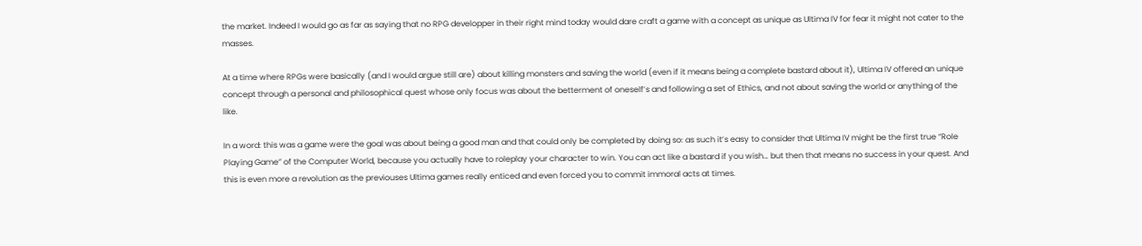the market. Indeed I would go as far as saying that no RPG developper in their right mind today would dare craft a game with a concept as unique as Ultima IV for fear it might not cater to the masses.

At a time where RPGs were basically (and I would argue still are) about killing monsters and saving the world (even if it means being a complete bastard about it), Ultima IV offered an unique concept through a personal and philosophical quest whose only focus was about the betterment of oneself’s and following a set of Ethics, and not about saving the world or anything of the like.

In a word: this was a game were the goal was about being a good man and that could only be completed by doing so: as such it’s easy to consider that Ultima IV might be the first true “Role Playing Game” of the Computer World, because you actually have to roleplay your character to win. You can act like a bastard if you wish… but then that means no success in your quest. And this is even more a revolution as the previouses Ultima games really enticed and even forced you to commit immoral acts at times.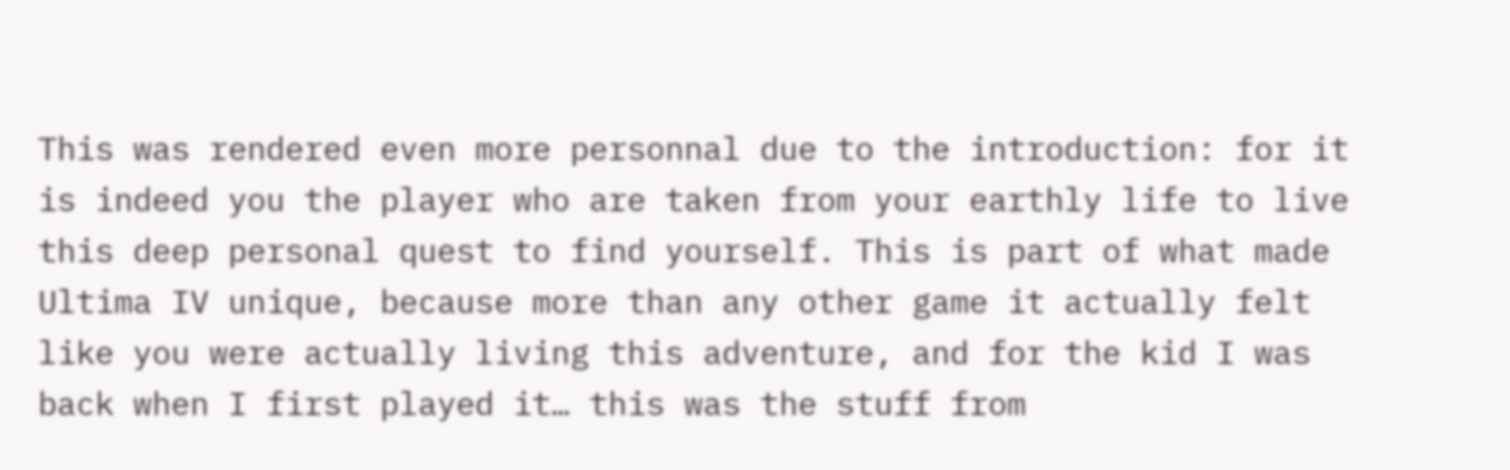This was rendered even more personnal due to the introduction: for it is indeed you the player who are taken from your earthly life to live this deep personal quest to find yourself. This is part of what made Ultima IV unique, because more than any other game it actually felt like you were actually living this adventure, and for the kid I was back when I first played it… this was the stuff from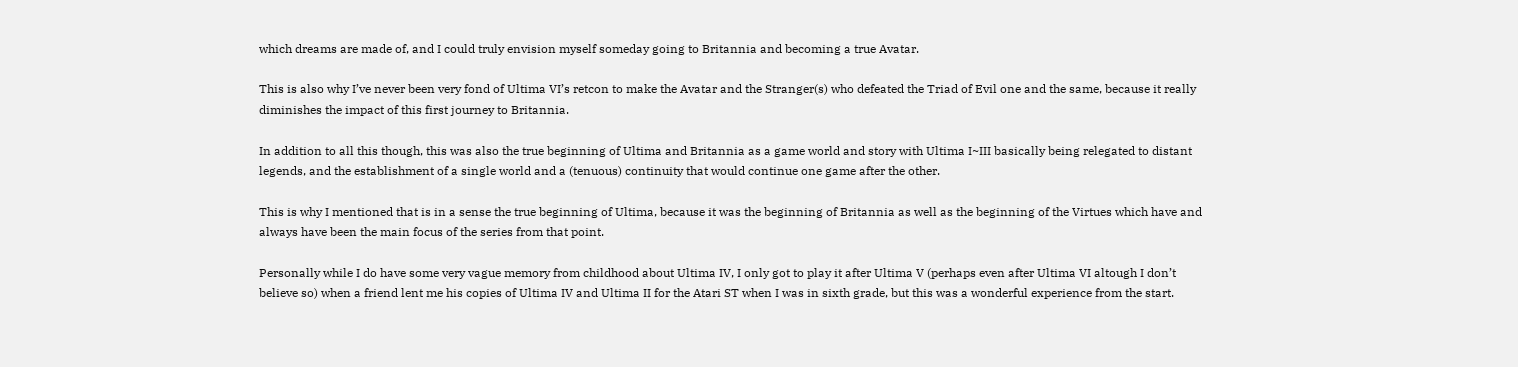which dreams are made of, and I could truly envision myself someday going to Britannia and becoming a true Avatar.

This is also why I’ve never been very fond of Ultima VI’s retcon to make the Avatar and the Stranger(s) who defeated the Triad of Evil one and the same, because it really diminishes the impact of this first journey to Britannia.

In addition to all this though, this was also the true beginning of Ultima and Britannia as a game world and story with Ultima I~III basically being relegated to distant legends, and the establishment of a single world and a (tenuous) continuity that would continue one game after the other.

This is why I mentioned that is in a sense the true beginning of Ultima, because it was the beginning of Britannia as well as the beginning of the Virtues which have and always have been the main focus of the series from that point.

Personally while I do have some very vague memory from childhood about Ultima IV, I only got to play it after Ultima V (perhaps even after Ultima VI altough I don’t believe so) when a friend lent me his copies of Ultima IV and Ultima II for the Atari ST when I was in sixth grade, but this was a wonderful experience from the start.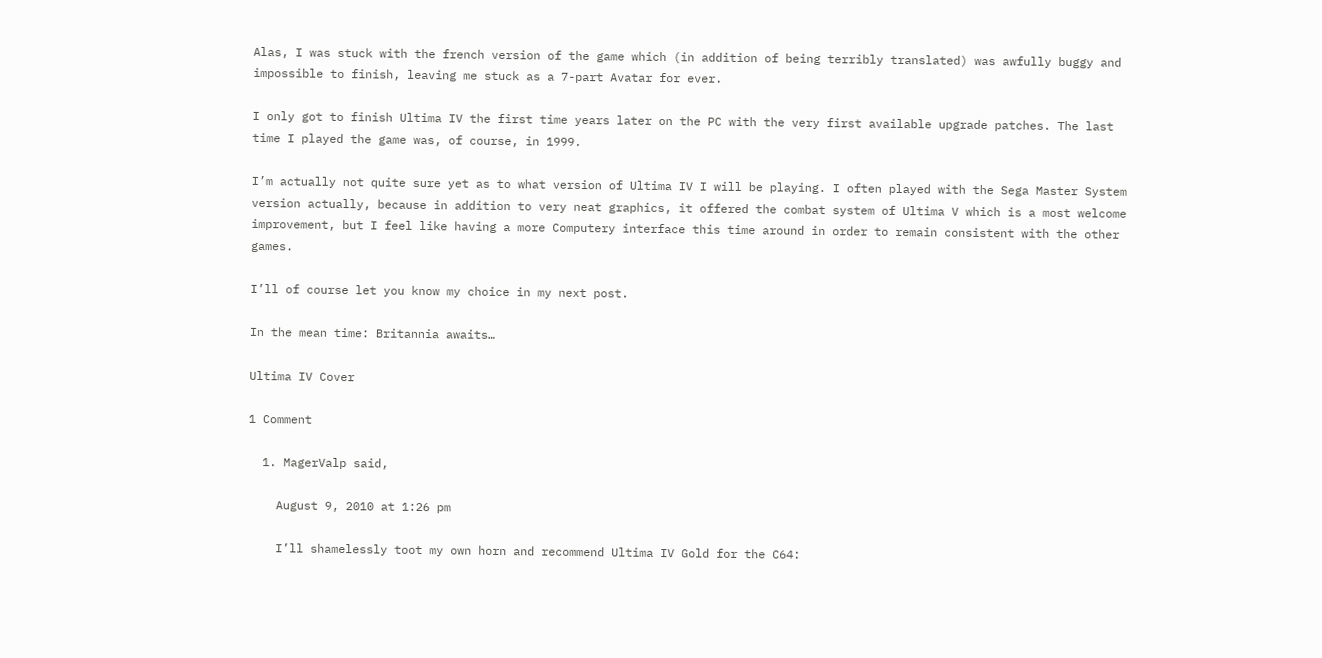Alas, I was stuck with the french version of the game which (in addition of being terribly translated) was awfully buggy and impossible to finish, leaving me stuck as a 7-part Avatar for ever.

I only got to finish Ultima IV the first time years later on the PC with the very first available upgrade patches. The last time I played the game was, of course, in 1999.

I’m actually not quite sure yet as to what version of Ultima IV I will be playing. I often played with the Sega Master System version actually, because in addition to very neat graphics, it offered the combat system of Ultima V which is a most welcome improvement, but I feel like having a more Computery interface this time around in order to remain consistent with the other games.

I’ll of course let you know my choice in my next post.

In the mean time: Britannia awaits…

Ultima IV Cover

1 Comment

  1. MagerValp said,

    August 9, 2010 at 1:26 pm

    I’ll shamelessly toot my own horn and recommend Ultima IV Gold for the C64: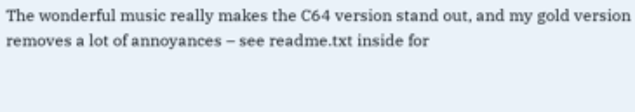The wonderful music really makes the C64 version stand out, and my gold version removes a lot of annoyances – see readme.txt inside for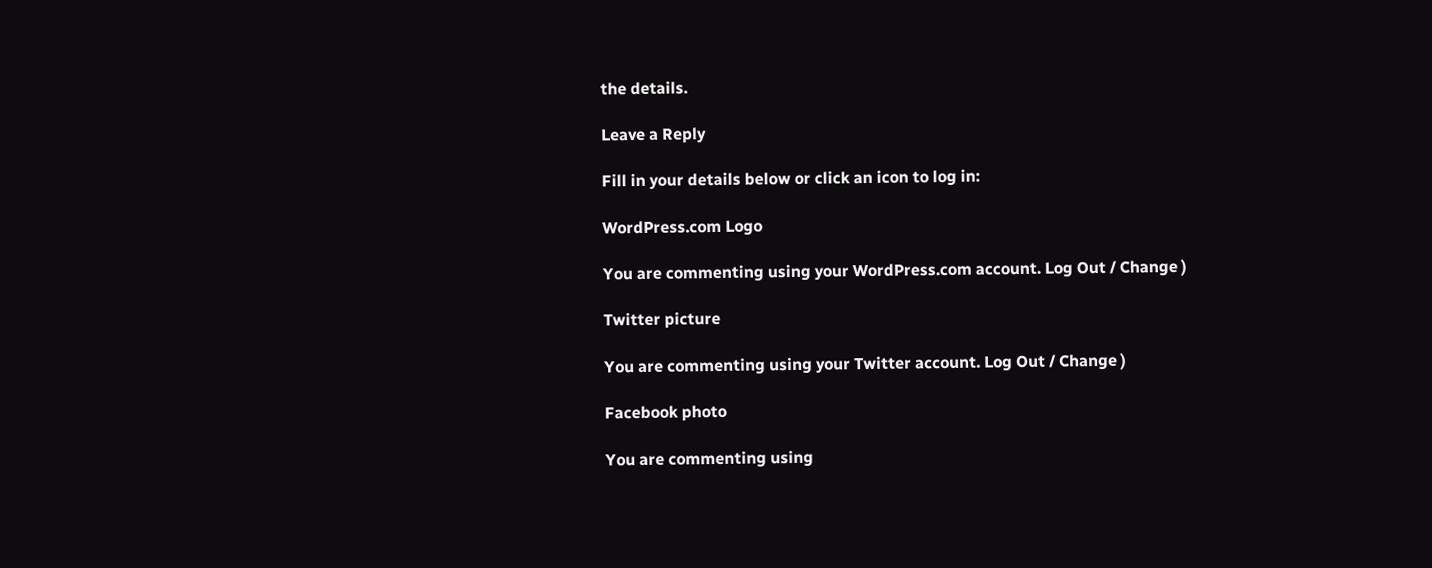the details.

Leave a Reply

Fill in your details below or click an icon to log in:

WordPress.com Logo

You are commenting using your WordPress.com account. Log Out / Change )

Twitter picture

You are commenting using your Twitter account. Log Out / Change )

Facebook photo

You are commenting using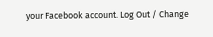your Facebook account. Log Out / Change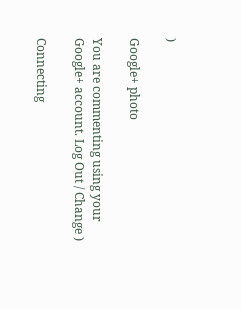)

Google+ photo

You are commenting using your Google+ account. Log Out / Change )

Connecting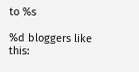to %s

%d bloggers like this: